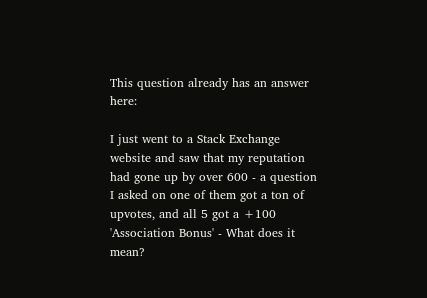This question already has an answer here:

I just went to a Stack Exchange website and saw that my reputation had gone up by over 600 - a question I asked on one of them got a ton of upvotes, and all 5 got a +100 'Association Bonus' - What does it mean?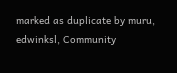marked as duplicate by muru, edwinksl, Community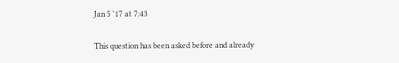Jan 5 '17 at 7:43

This question has been asked before and already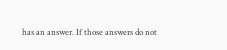has an answer. If those answers do not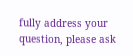fully address your question, please ask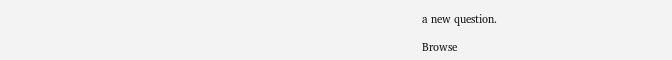a new question.

Browse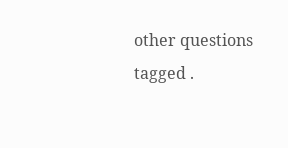other questions tagged .